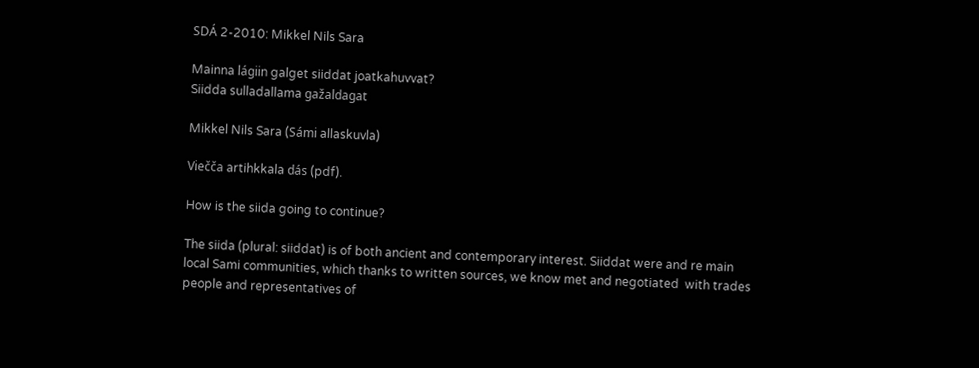SDÁ 2-2010: Mikkel Nils Sara

Mainna lágiin galget siiddat joatkahuvvat?
Siidda sulladallama gažaldagat

Mikkel Nils Sara (Sámi allaskuvla)

Viečča artihkkala dás (pdf).

How is the siida going to continue?

The siida (plural: siiddat) is of both ancient and contemporary interest. Siiddat were and re main local Sami communities, which thanks to written sources, we know met and negotiated  with trades people and representatives of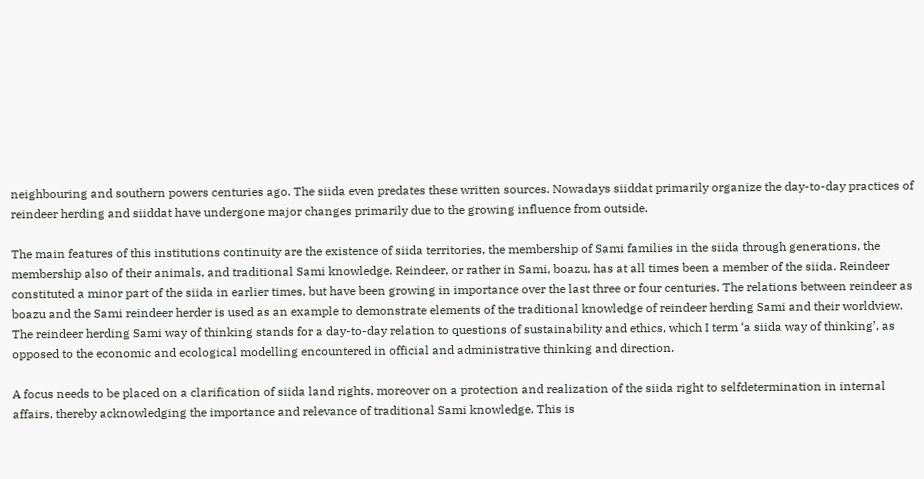neighbouring and southern powers centuries ago. The siida even predates these written sources. Nowadays siiddat primarily organize the day-to-day practices of reindeer herding and siiddat have undergone major changes primarily due to the growing influence from outside.

The main features of this institutions continuity are the existence of siida territories, the membership of Sami families in the siida through generations, the membership also of their animals, and traditional Sami knowledge. Reindeer, or rather in Sami, boazu, has at all times been a member of the siida. Reindeer constituted a minor part of the siida in earlier times, but have been growing in importance over the last three or four centuries. The relations between reindeer as boazu and the Sami reindeer herder is used as an example to demonstrate elements of the traditional knowledge of reindeer herding Sami and their worldview. The reindeer herding Sami way of thinking stands for a day-to-day relation to questions of sustainability and ethics, which I term ‘a siida way of thinking’, as opposed to the economic and ecological modelling encountered in official and administrative thinking and direction.

A focus needs to be placed on a clarification of siida land rights, moreover on a protection and realization of the siida right to selfdetermination in internal affairs, thereby acknowledging the importance and relevance of traditional Sami knowledge. This is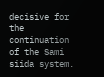decisive for the continuation of the Sami siida system.